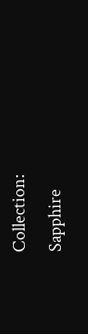Collection: Sapphire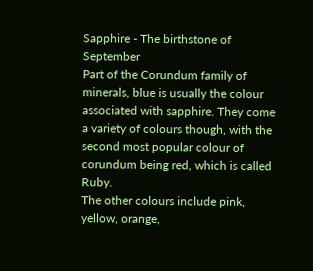Sapphire - The birthstone of September
Part of the Corundum family of minerals, blue is usually the colour associated with sapphire. They come a variety of colours though, with the second most popular colour of corundum being red, which is called Ruby.
The other colours include pink, yellow, orange,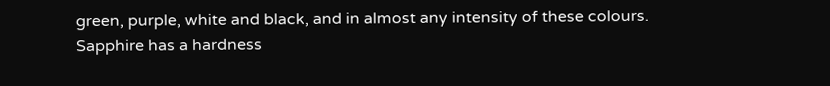green, purple, white and black, and in almost any intensity of these colours.
Sapphire has a hardness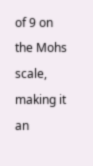of 9 on the Mohs scale, making it an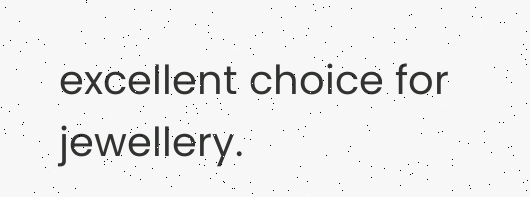excellent choice for jewellery.